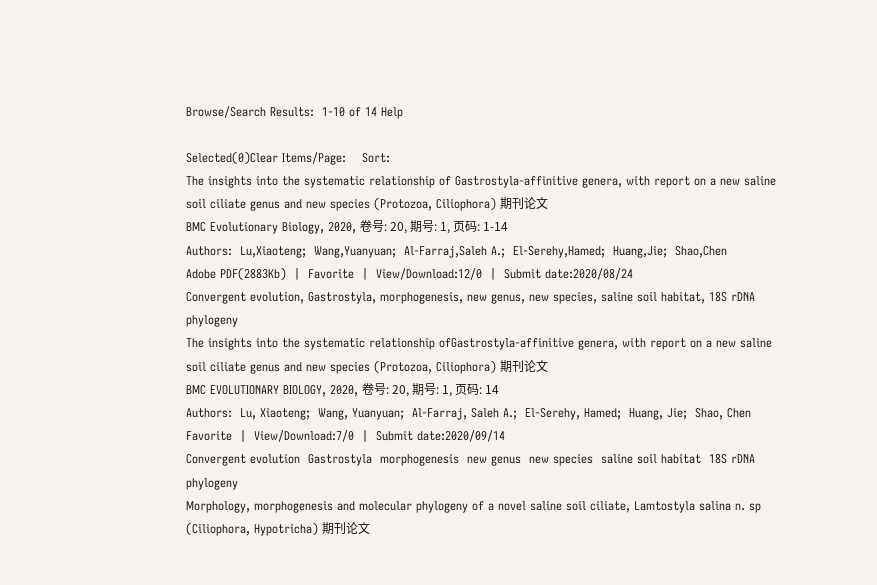Browse/Search Results:  1-10 of 14 Help

Selected(0)Clear Items/Page:    Sort:
The insights into the systematic relationship of Gastrostyla-affinitive genera, with report on a new saline soil ciliate genus and new species (Protozoa, Ciliophora) 期刊论文
BMC Evolutionary Biology, 2020, 卷号: 20, 期号: 1, 页码: 1-14
Authors:  Lu,Xiaoteng;  Wang,Yuanyuan;  Al-Farraj,Saleh A.;  El-Serehy,Hamed;  Huang,Jie;  Shao,Chen
Adobe PDF(2883Kb)  |  Favorite  |  View/Download:12/0  |  Submit date:2020/08/24
Convergent evolution, Gastrostyla, morphogenesis, new genus, new species, saline soil habitat, 18S rDNA phylogeny
The insights into the systematic relationship ofGastrostyla-affinitive genera, with report on a new saline soil ciliate genus and new species (Protozoa, Ciliophora) 期刊论文
BMC EVOLUTIONARY BIOLOGY, 2020, 卷号: 20, 期号: 1, 页码: 14
Authors:  Lu, Xiaoteng;  Wang, Yuanyuan;  Al-Farraj, Saleh A.;  El-Serehy, Hamed;  Huang, Jie;  Shao, Chen
Favorite  |  View/Download:7/0  |  Submit date:2020/09/14
Convergent evolution  Gastrostyla  morphogenesis  new genus  new species  saline soil habitat  18S rDNA phylogeny
Morphology, morphogenesis and molecular phylogeny of a novel saline soil ciliate, Lamtostyla salina n. sp (Ciliophora, Hypotricha) 期刊论文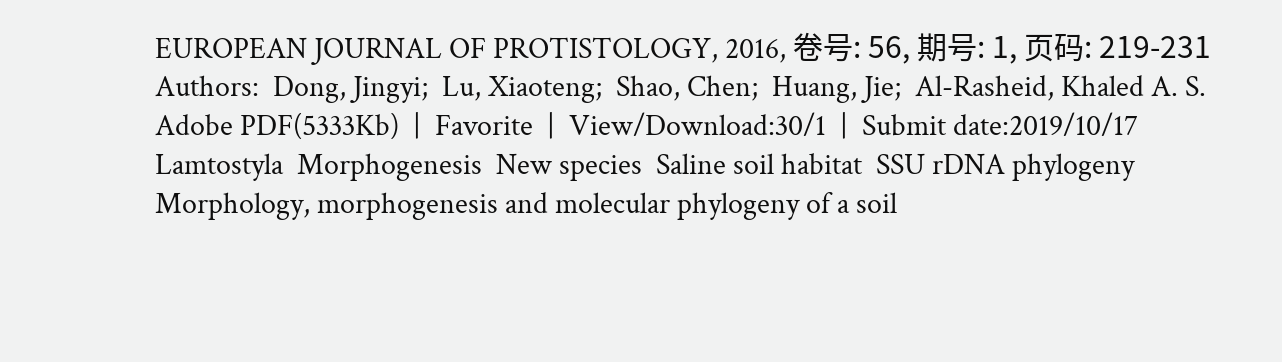EUROPEAN JOURNAL OF PROTISTOLOGY, 2016, 卷号: 56, 期号: 1, 页码: 219-231
Authors:  Dong, Jingyi;  Lu, Xiaoteng;  Shao, Chen;  Huang, Jie;  Al-Rasheid, Khaled A. S.
Adobe PDF(5333Kb)  |  Favorite  |  View/Download:30/1  |  Submit date:2019/10/17
Lamtostyla  Morphogenesis  New species  Saline soil habitat  SSU rDNA phylogeny
Morphology, morphogenesis and molecular phylogeny of a soil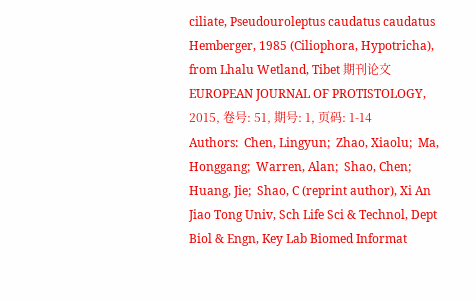ciliate, Pseudouroleptus caudatus caudatus Hemberger, 1985 (Ciliophora, Hypotricha), from Lhalu Wetland, Tibet 期刊论文
EUROPEAN JOURNAL OF PROTISTOLOGY, 2015, 卷号: 51, 期号: 1, 页码: 1-14
Authors:  Chen, Lingyun;  Zhao, Xiaolu;  Ma, Honggang;  Warren, Alan;  Shao, Chen;  Huang, Jie;  Shao, C (reprint author), Xi An Jiao Tong Univ, Sch Life Sci & Technol, Dept Biol & Engn, Key Lab Biomed Informat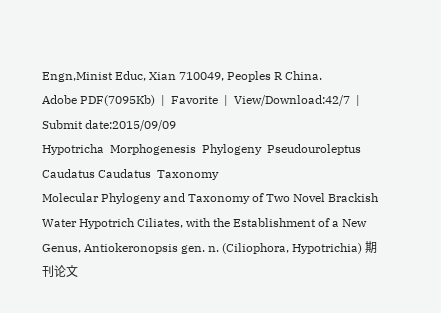Engn,Minist Educ, Xian 710049, Peoples R China.
Adobe PDF(7095Kb)  |  Favorite  |  View/Download:42/7  |  Submit date:2015/09/09
Hypotricha  Morphogenesis  Phylogeny  Pseudouroleptus Caudatus Caudatus  Taxonomy
Molecular Phylogeny and Taxonomy of Two Novel Brackish Water Hypotrich Ciliates, with the Establishment of a New Genus, Antiokeronopsis gen. n. (Ciliophora, Hypotrichia) 期刊论文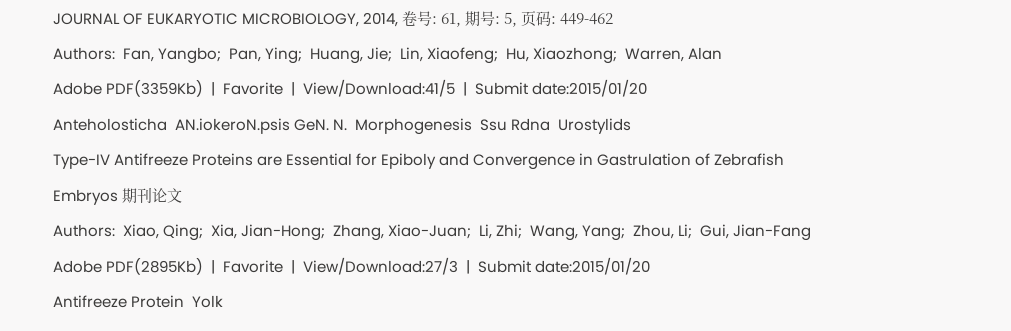JOURNAL OF EUKARYOTIC MICROBIOLOGY, 2014, 卷号: 61, 期号: 5, 页码: 449-462
Authors:  Fan, Yangbo;  Pan, Ying;  Huang, Jie;  Lin, Xiaofeng;  Hu, Xiaozhong;  Warren, Alan
Adobe PDF(3359Kb)  |  Favorite  |  View/Download:41/5  |  Submit date:2015/01/20
Anteholosticha  AN.iokeroN.psis GeN. N.  Morphogenesis  Ssu Rdna  Urostylids
Type-IV Antifreeze Proteins are Essential for Epiboly and Convergence in Gastrulation of Zebrafish Embryos 期刊论文
Authors:  Xiao, Qing;  Xia, Jian-Hong;  Zhang, Xiao-Juan;  Li, Zhi;  Wang, Yang;  Zhou, Li;  Gui, Jian-Fang
Adobe PDF(2895Kb)  |  Favorite  |  View/Download:27/3  |  Submit date:2015/01/20
Antifreeze Protein  Yolk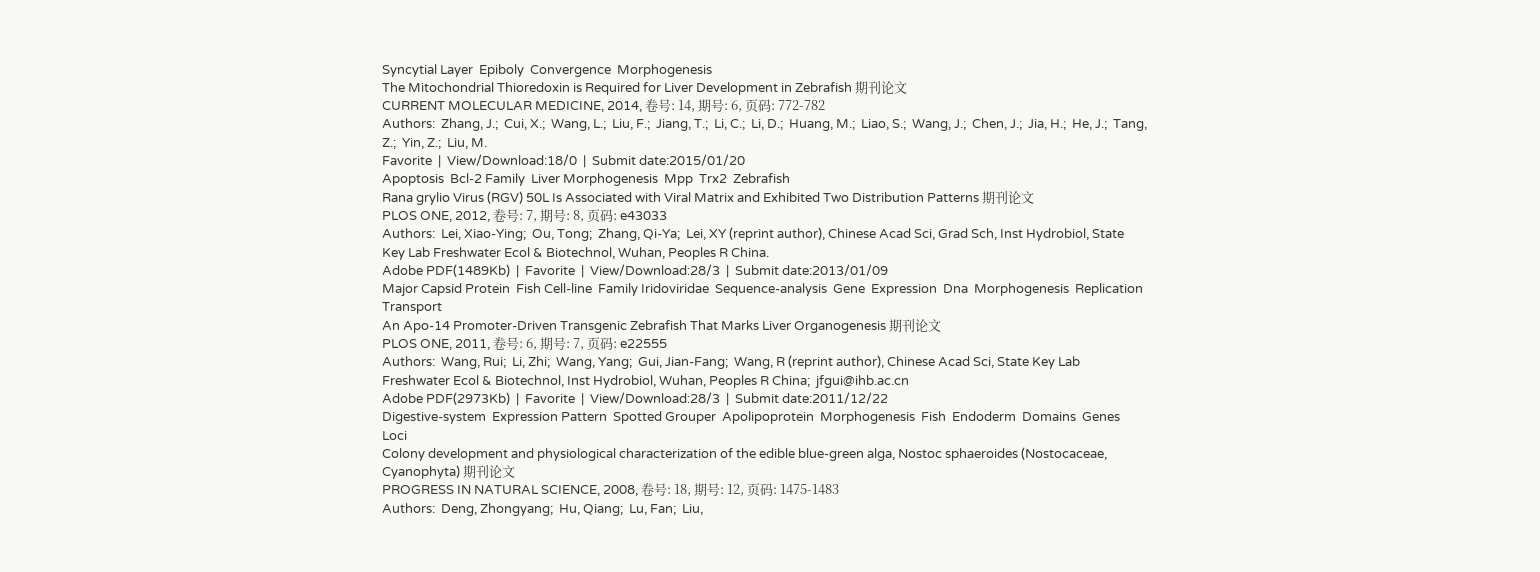Syncytial Layer  Epiboly  Convergence  Morphogenesis
The Mitochondrial Thioredoxin is Required for Liver Development in Zebrafish 期刊论文
CURRENT MOLECULAR MEDICINE, 2014, 卷号: 14, 期号: 6, 页码: 772-782
Authors:  Zhang, J.;  Cui, X.;  Wang, L.;  Liu, F.;  Jiang, T.;  Li, C.;  Li, D.;  Huang, M.;  Liao, S.;  Wang, J.;  Chen, J.;  Jia, H.;  He, J.;  Tang, Z.;  Yin, Z.;  Liu, M.
Favorite  |  View/Download:18/0  |  Submit date:2015/01/20
Apoptosis  Bcl-2 Family  Liver Morphogenesis  Mpp  Trx2  Zebrafish
Rana grylio Virus (RGV) 50L Is Associated with Viral Matrix and Exhibited Two Distribution Patterns 期刊论文
PLOS ONE, 2012, 卷号: 7, 期号: 8, 页码: e43033
Authors:  Lei, Xiao-Ying;  Ou, Tong;  Zhang, Qi-Ya;  Lei, XY (reprint author), Chinese Acad Sci, Grad Sch, Inst Hydrobiol, State Key Lab Freshwater Ecol & Biotechnol, Wuhan, Peoples R China.
Adobe PDF(1489Kb)  |  Favorite  |  View/Download:28/3  |  Submit date:2013/01/09
Major Capsid Protein  Fish Cell-line  Family Iridoviridae  Sequence-analysis  Gene  Expression  Dna  Morphogenesis  Replication  Transport
An Apo-14 Promoter-Driven Transgenic Zebrafish That Marks Liver Organogenesis 期刊论文
PLOS ONE, 2011, 卷号: 6, 期号: 7, 页码: e22555
Authors:  Wang, Rui;  Li, Zhi;  Wang, Yang;  Gui, Jian-Fang;  Wang, R (reprint author), Chinese Acad Sci, State Key Lab Freshwater Ecol & Biotechnol, Inst Hydrobiol, Wuhan, Peoples R China;  jfgui@ihb.ac.cn
Adobe PDF(2973Kb)  |  Favorite  |  View/Download:28/3  |  Submit date:2011/12/22
Digestive-system  Expression Pattern  Spotted Grouper  Apolipoprotein  Morphogenesis  Fish  Endoderm  Domains  Genes  Loci
Colony development and physiological characterization of the edible blue-green alga, Nostoc sphaeroides (Nostocaceae, Cyanophyta) 期刊论文
PROGRESS IN NATURAL SCIENCE, 2008, 卷号: 18, 期号: 12, 页码: 1475-1483
Authors:  Deng, Zhongyang;  Hu, Qiang;  Lu, Fan;  Liu,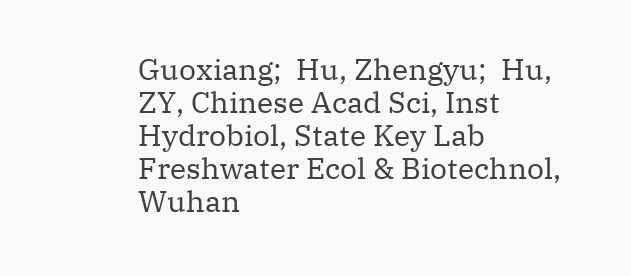Guoxiang;  Hu, Zhengyu;  Hu, ZY, Chinese Acad Sci, Inst Hydrobiol, State Key Lab Freshwater Ecol & Biotechnol, Wuhan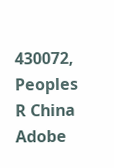430072, Peoples R China
Adobe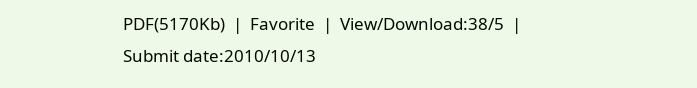PDF(5170Kb)  |  Favorite  |  View/Download:38/5  |  Submit date:2010/10/13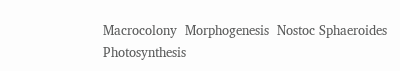Macrocolony  Morphogenesis  Nostoc Sphaeroides  Photosynthesis